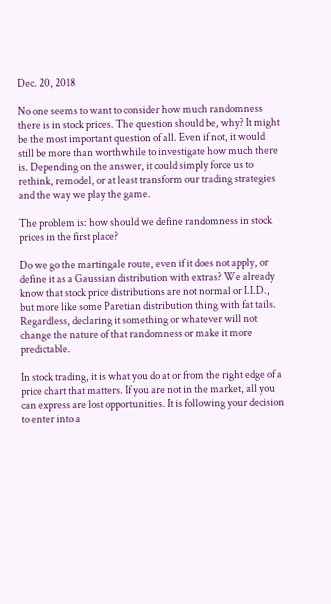Dec. 20, 2018

No one seems to want to consider how much randomness there is in stock prices. The question should be, why? It might be the most important question of all. Even if not, it would still be more than worthwhile to investigate how much there is. Depending on the answer, it could simply force us to rethink, remodel, or at least transform our trading strategies and the way we play the game.

The problem is: how should we define randomness in stock prices in the first place?

Do we go the martingale route, even if it does not apply, or define it as a Gaussian distribution with extras? We already know that stock price distributions are not normal or I.I.D., but more like some Paretian distribution thing with fat tails. Regardless, declaring it something or whatever will not change the nature of that randomness or make it more predictable.

In stock trading, it is what you do at or from the right edge of a price chart that matters. If you are not in the market, all you can express are lost opportunities. It is following your decision to enter into a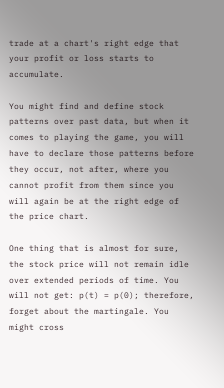trade at a chart's right edge that your profit or loss starts to accumulate.

You might find and define stock patterns over past data, but when it comes to playing the game, you will have to declare those patterns before they occur, not after, where you cannot profit from them since you will again be at the right edge of the price chart.

One thing that is almost for sure, the stock price will not remain idle over extended periods of time. You will not get: p(t) = p(0); therefore, forget about the martingale. You might cross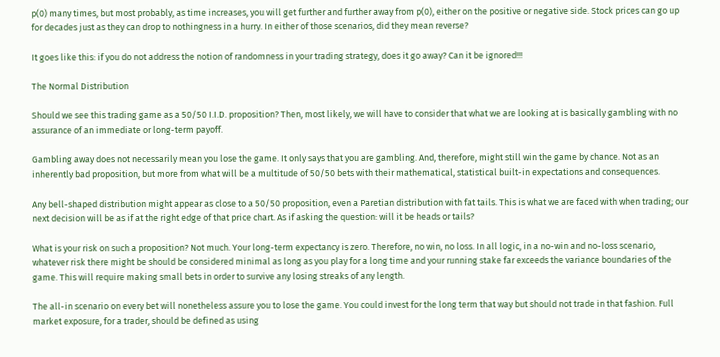p(0) many times, but most probably, as time increases, you will get further and further away from p(0), either on the positive or negative side. Stock prices can go up for decades just as they can drop to nothingness in a hurry. In either of those scenarios, did they mean reverse?

It goes like this: if you do not address the notion of randomness in your trading strategy, does it go away? Can it be ignored!!!

The Normal Distribution

Should we see this trading game as a 50/50 I.I.D. proposition? Then, most likely, we will have to consider that what we are looking at is basically gambling with no assurance of an immediate or long-term payoff.

Gambling away does not necessarily mean you lose the game. It only says that you are gambling. And, therefore, might still win the game by chance. Not as an inherently bad proposition, but more from what will be a multitude of 50/50 bets with their mathematical, statistical built-in expectations and consequences.

Any bell-shaped distribution might appear as close to a 50/50 proposition, even a Paretian distribution with fat tails. This is what we are faced with when trading; our next decision will be as if at the right edge of that price chart. As if asking the question: will it be heads or tails?

What is your risk on such a proposition? Not much. Your long-term expectancy is zero. Therefore, no win, no loss. In all logic, in a no-win and no-loss scenario, whatever risk there might be should be considered minimal as long as you play for a long time and your running stake far exceeds the variance boundaries of the game. This will require making small bets in order to survive any losing streaks of any length.

The all-in scenario on every bet will nonetheless assure you to lose the game. You could invest for the long term that way but should not trade in that fashion. Full market exposure, for a trader, should be defined as using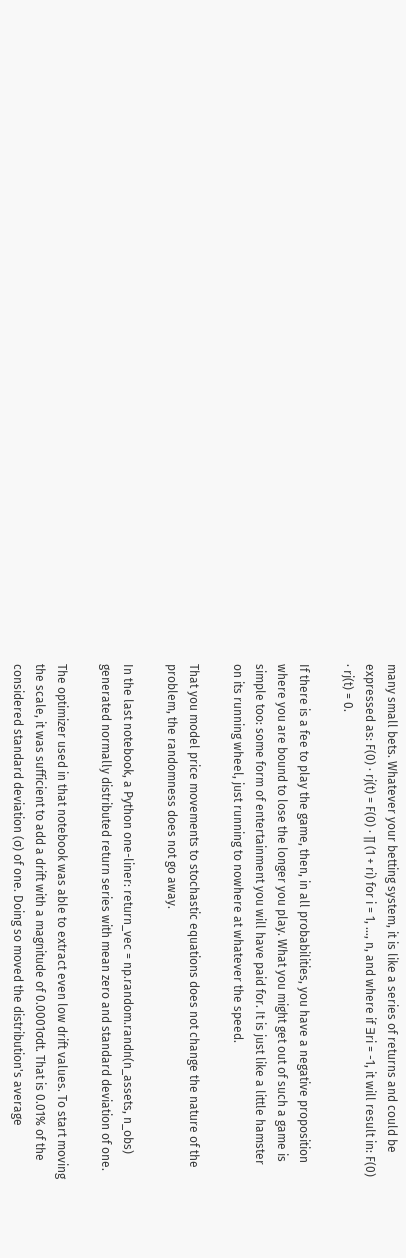many small bets. Whatever your betting system, it is like a series of returns and could be expressed as: F(0) ∙ rj(t) = F(0) ∙ ∏ (1 + ri) for i = 1, ..., n, and where if ∃ri = -1, it will result in: F(0) ∙ rj(t) = 0.

If there is a fee to play the game, then, in all probabilities, you have a negative proposition where you are bound to lose the longer you play. What you might get out of such a game is simple too: some form of entertainment you will have paid for. It is just like a little hamster on its running wheel, just running to nowhere at whatever the speed.

That you model price movements to stochastic equations does not change the nature of the problem, the randomness does not go away.

In the last notebook, a Python one-liner: return_vec = np.random.randn(n_assets, n_obs) generated normally distributed return series with mean zero and standard deviation of one.

The optimizer used in that notebook was able to extract even low drift values. To start moving the scale, it was sufficient to add a drift with a magnitude of 0.0001σdt. That is 0.01% of the considered standard deviation (σ) of one. Doing so moved the distribution's average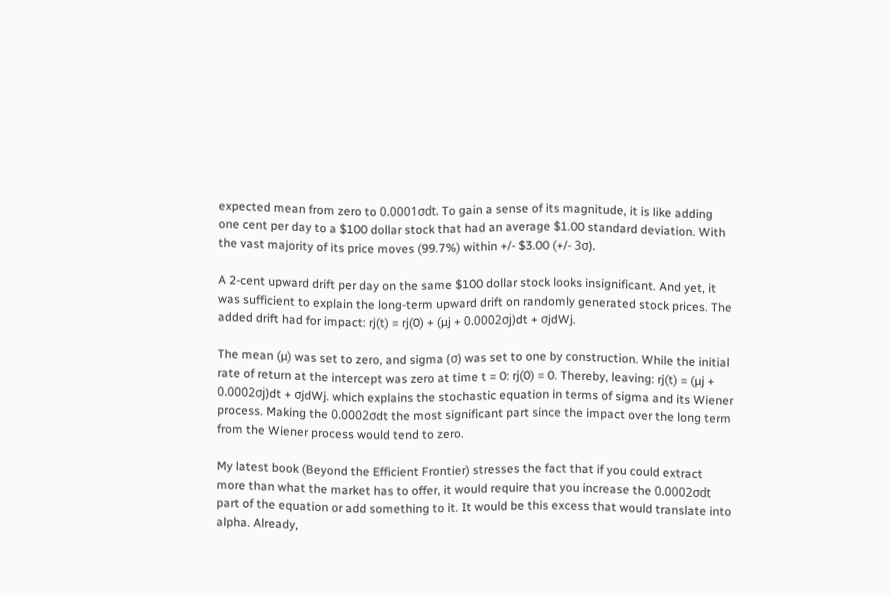expected mean from zero to 0.0001σdt. To gain a sense of its magnitude, it is like adding one cent per day to a $100 dollar stock that had an average $1.00 standard deviation. With the vast majority of its price moves (99.7%) within +/- $3.00 (+/- 3σ).

A 2-cent upward drift per day on the same $100 dollar stock looks insignificant. And yet, it was sufficient to explain the long-term upward drift on randomly generated stock prices. The added drift had for impact: rj(t) = rj(0) + (µj + 0.0002σj)dt + σjdWj.

The mean (µ) was set to zero, and sigma (σ) was set to one by construction. While the initial rate of return at the intercept was zero at time t = 0: rj(0) = 0. Thereby, leaving: rj(t) = (µj + 0.0002σj)dt + σjdWj. which explains the stochastic equation in terms of sigma and its Wiener process. Making the 0.0002σdt the most significant part since the impact over the long term from the Wiener process would tend to zero.

My latest book (Beyond the Efficient Frontier) stresses the fact that if you could extract more than what the market has to offer, it would require that you increase the 0.0002σdt part of the equation or add something to it. It would be this excess that would translate into alpha. Already,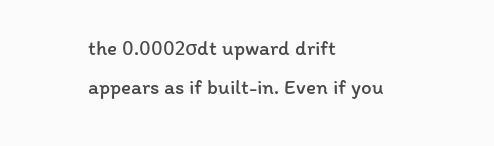the 0.0002σdt upward drift appears as if built-in. Even if you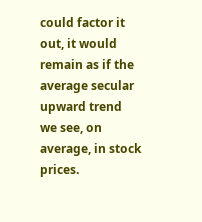could factor it out, it would remain as if the average secular upward trend we see, on average, in stock prices.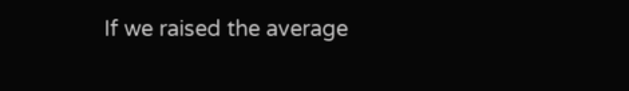If we raised the average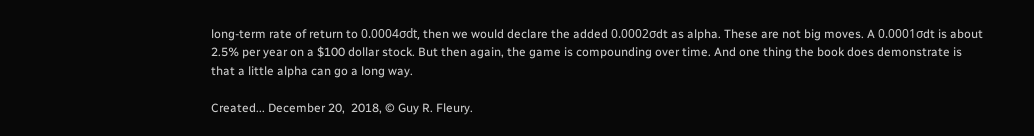long-term rate of return to 0.0004σdt, then we would declare the added 0.0002σdt as alpha. These are not big moves. A 0.0001σdt is about 2.5% per year on a $100 dollar stock. But then again, the game is compounding over time. And one thing the book does demonstrate is that a little alpha can go a long way.

Created... December 20,  2018, © Guy R. Fleury.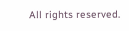All rights reserved.